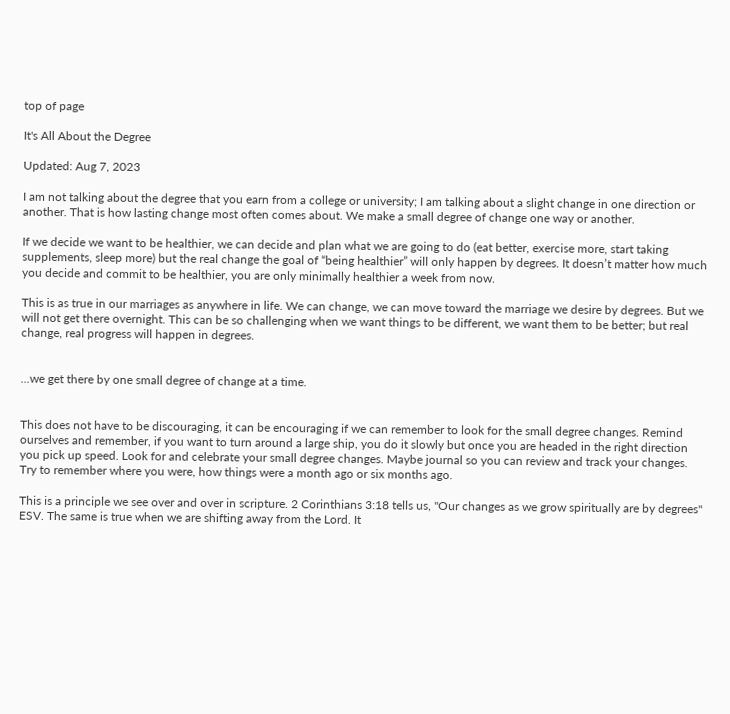top of page

It's All About the Degree

Updated: Aug 7, 2023

I am not talking about the degree that you earn from a college or university; I am talking about a slight change in one direction or another. That is how lasting change most often comes about. We make a small degree of change one way or another.

If we decide we want to be healthier, we can decide and plan what we are going to do (eat better, exercise more, start taking supplements, sleep more) but the real change the goal of “being healthier” will only happen by degrees. It doesn’t matter how much you decide and commit to be healthier, you are only minimally healthier a week from now.

This is as true in our marriages as anywhere in life. We can change, we can move toward the marriage we desire by degrees. But we will not get there overnight. This can be so challenging when we want things to be different, we want them to be better; but real change, real progress will happen in degrees.


...we get there by one small degree of change at a time.


This does not have to be discouraging, it can be encouraging if we can remember to look for the small degree changes. Remind ourselves and remember, if you want to turn around a large ship, you do it slowly but once you are headed in the right direction you pick up speed. Look for and celebrate your small degree changes. Maybe journal so you can review and track your changes. Try to remember where you were, how things were a month ago or six months ago.

This is a principle we see over and over in scripture. 2 Corinthians 3:18 tells us, "Our changes as we grow spiritually are by degrees" ESV. The same is true when we are shifting away from the Lord. It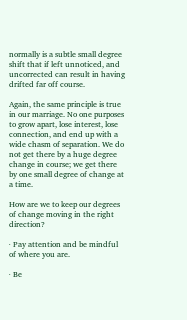normally is a subtle small degree shift that if left unnoticed, and uncorrected can result in having drifted far off course.

Again, the same principle is true in our marriage. No one purposes to grow apart, lose interest, lose connection, and end up with a wide chasm of separation. We do not get there by a huge degree change in course; we get there by one small degree of change at a time.

How are we to keep our degrees of change moving in the right direction?

· Pay attention and be mindful of where you are.

· Be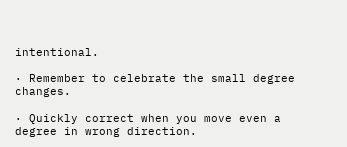intentional.

· Remember to celebrate the small degree changes.

· Quickly correct when you move even a degree in wrong direction.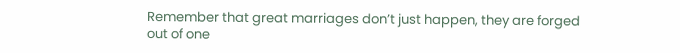Remember that great marriages don’t just happen, they are forged out of one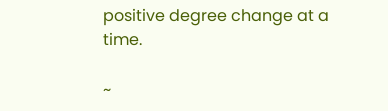positive degree change at a time.

~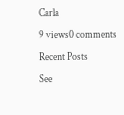Carla

9 views0 comments

Recent Posts

See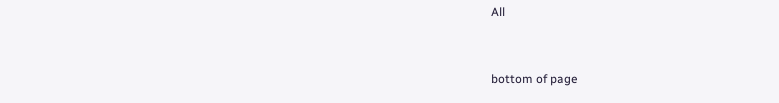All


bottom of page